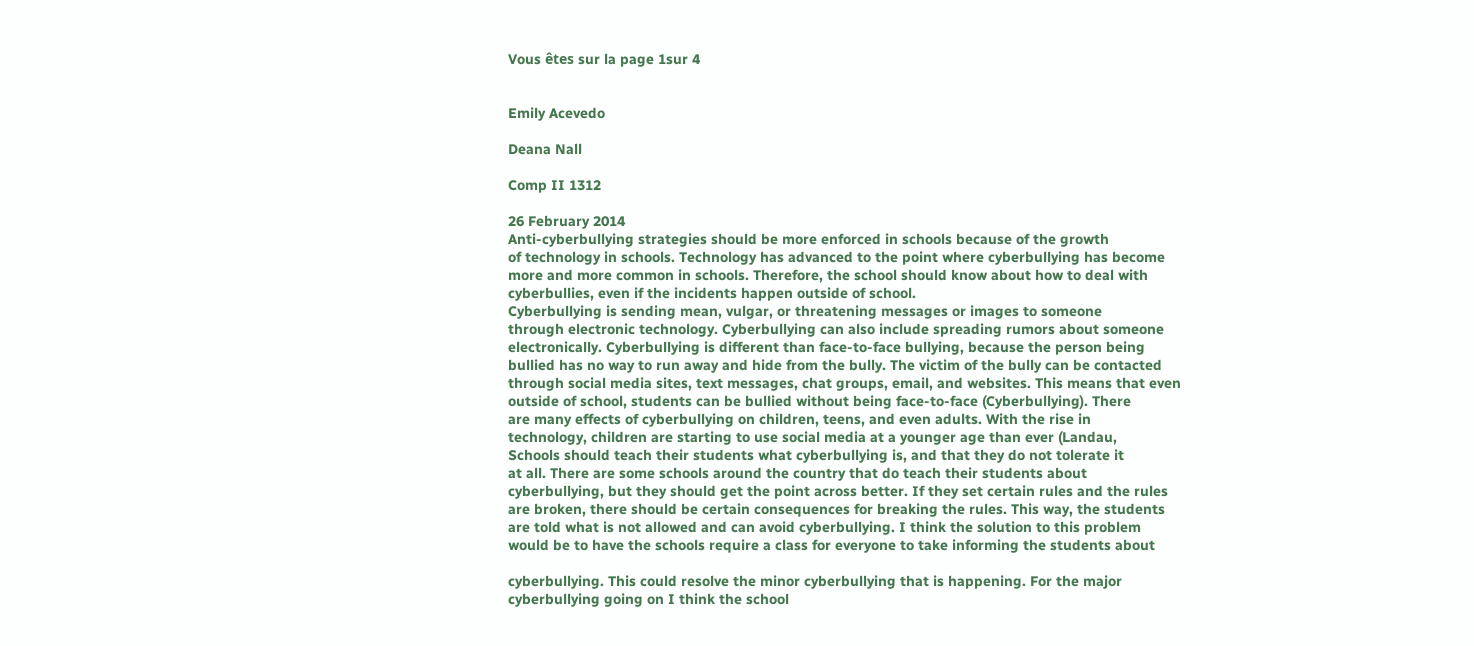Vous êtes sur la page 1sur 4


Emily Acevedo

Deana Nall

Comp II 1312

26 February 2014
Anti-cyberbullying strategies should be more enforced in schools because of the growth
of technology in schools. Technology has advanced to the point where cyberbullying has become
more and more common in schools. Therefore, the school should know about how to deal with
cyberbullies, even if the incidents happen outside of school.
Cyberbullying is sending mean, vulgar, or threatening messages or images to someone
through electronic technology. Cyberbullying can also include spreading rumors about someone
electronically. Cyberbullying is different than face-to-face bullying, because the person being
bullied has no way to run away and hide from the bully. The victim of the bully can be contacted
through social media sites, text messages, chat groups, email, and websites. This means that even
outside of school, students can be bullied without being face-to-face (Cyberbullying). There
are many effects of cyberbullying on children, teens, and even adults. With the rise in
technology, children are starting to use social media at a younger age than ever (Landau,
Schools should teach their students what cyberbullying is, and that they do not tolerate it
at all. There are some schools around the country that do teach their students about
cyberbullying, but they should get the point across better. If they set certain rules and the rules
are broken, there should be certain consequences for breaking the rules. This way, the students
are told what is not allowed and can avoid cyberbullying. I think the solution to this problem
would be to have the schools require a class for everyone to take informing the students about

cyberbullying. This could resolve the minor cyberbullying that is happening. For the major
cyberbullying going on I think the school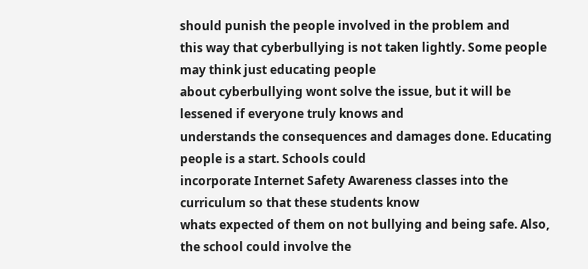should punish the people involved in the problem and
this way that cyberbullying is not taken lightly. Some people may think just educating people
about cyberbullying wont solve the issue, but it will be lessened if everyone truly knows and
understands the consequences and damages done. Educating people is a start. Schools could
incorporate Internet Safety Awareness classes into the curriculum so that these students know
whats expected of them on not bullying and being safe. Also, the school could involve the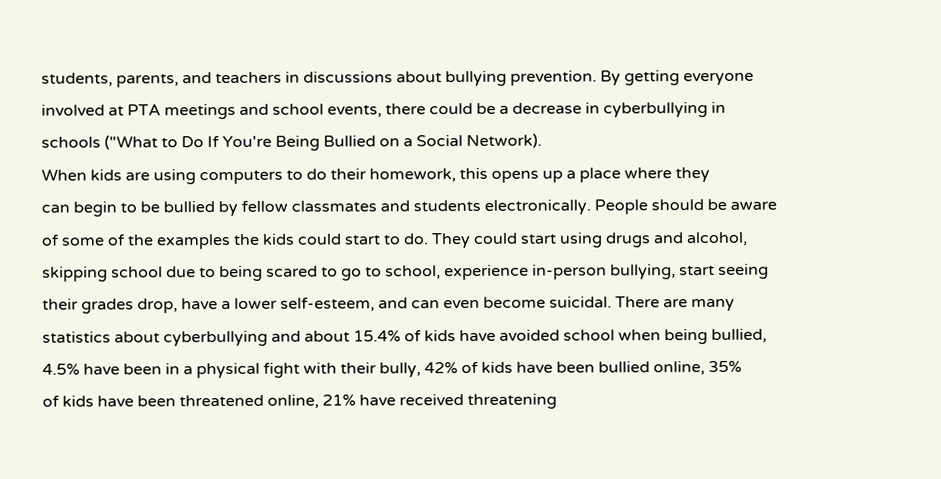students, parents, and teachers in discussions about bullying prevention. By getting everyone
involved at PTA meetings and school events, there could be a decrease in cyberbullying in
schools ("What to Do If You're Being Bullied on a Social Network).
When kids are using computers to do their homework, this opens up a place where they
can begin to be bullied by fellow classmates and students electronically. People should be aware
of some of the examples the kids could start to do. They could start using drugs and alcohol,
skipping school due to being scared to go to school, experience in-person bullying, start seeing
their grades drop, have a lower self-esteem, and can even become suicidal. There are many
statistics about cyberbullying and about 15.4% of kids have avoided school when being bullied,
4.5% have been in a physical fight with their bully, 42% of kids have been bullied online, 35%
of kids have been threatened online, 21% have received threatening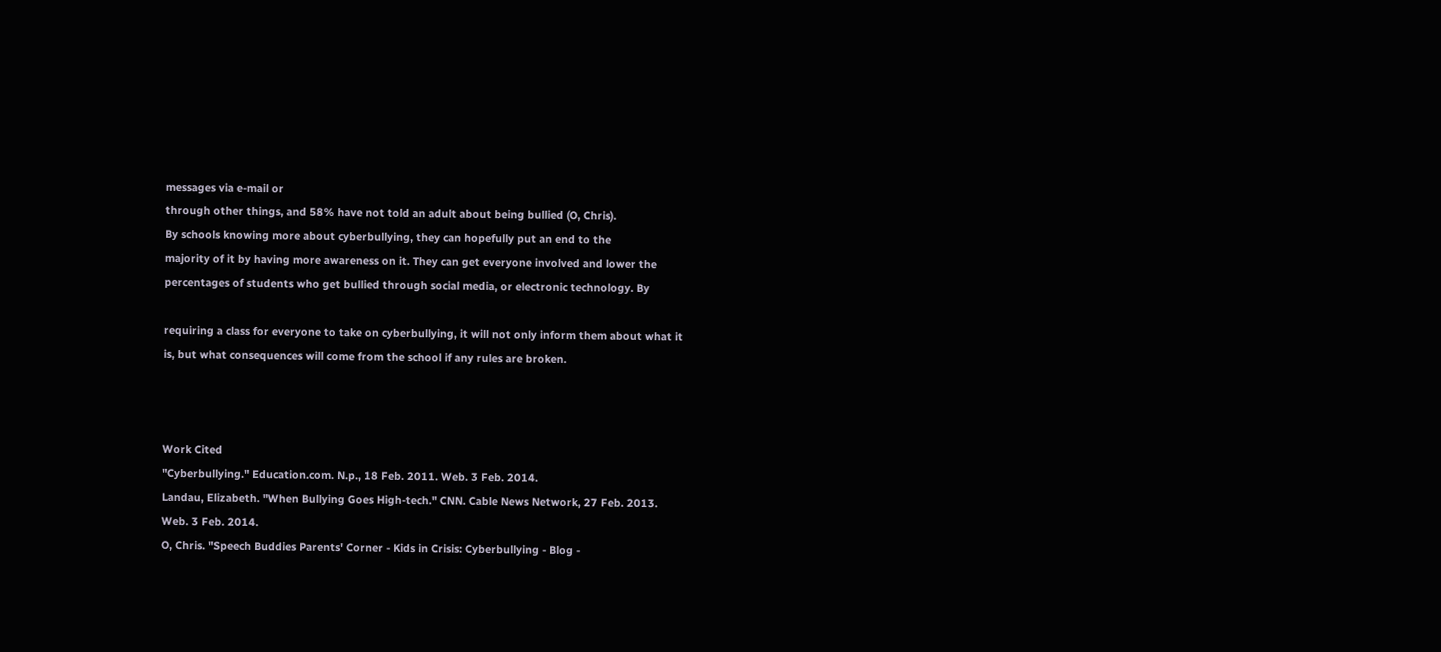messages via e-mail or
through other things, and 58% have not told an adult about being bullied (O, Chris).
By schools knowing more about cyberbullying, they can hopefully put an end to the
majority of it by having more awareness on it. They can get everyone involved and lower the
percentages of students who get bullied through social media, or electronic technology. By

requiring a class for everyone to take on cyberbullying, it will not only inform them about what it
is, but what consequences will come from the school if any rules are broken.



Work Cited
"Cyberbullying." Education.com. N.p., 18 Feb. 2011. Web. 3 Feb. 2014.
Landau, Elizabeth. "When Bullying Goes High-tech." CNN. Cable News Network, 27 Feb. 2013.
Web. 3 Feb. 2014.
O, Chris. "Speech Buddies Parents' Corner - Kids in Crisis: Cyberbullying - Blog -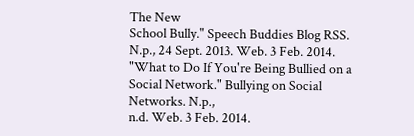The New
School Bully." Speech Buddies Blog RSS. N.p., 24 Sept. 2013. Web. 3 Feb. 2014.
"What to Do If You're Being Bullied on a Social Network." Bullying on Social Networks. N.p.,
n.d. Web. 3 Feb. 2014.